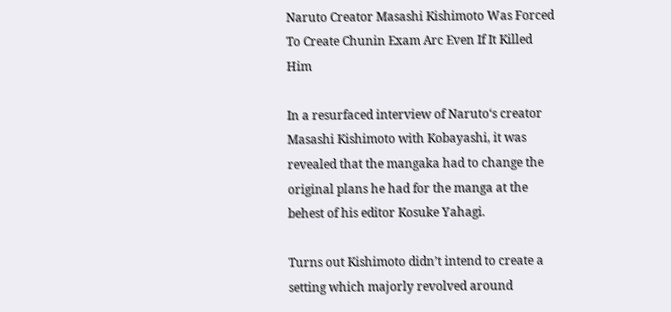Naruto Creator Masashi Kishimoto Was Forced To Create Chunin Exam Arc Even If It Killed Him

In a resurfaced interview of Naruto‘s creator Masashi Kishimoto with Kobayashi, it was revealed that the mangaka had to change the original plans he had for the manga at the behest of his editor Kosuke Yahagi.

Turns out Kishimoto didn’t intend to create a setting which majorly revolved around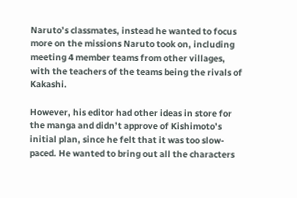Naruto’s classmates, instead he wanted to focus more on the missions Naruto took on, including meeting 4 member teams from other villages, with the teachers of the teams being the rivals of Kakashi.

However, his editor had other ideas in store for the manga and didn’t approve of Kishimoto’s initial plan, since he felt that it was too slow-paced. He wanted to bring out all the characters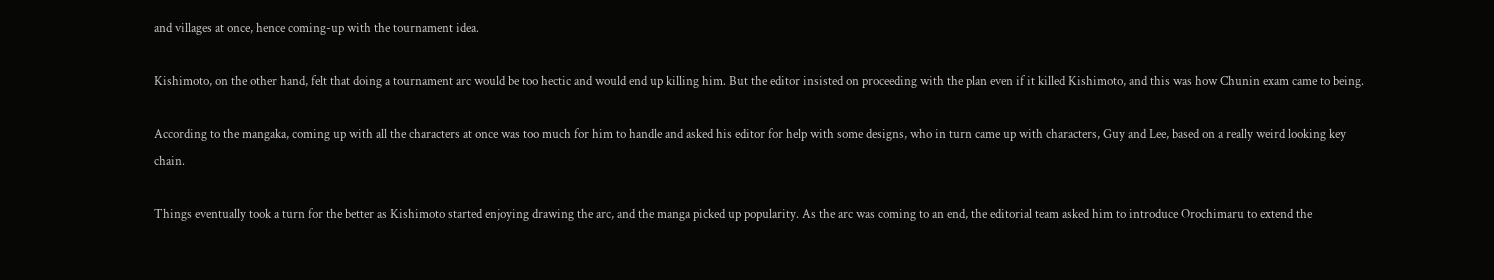and villages at once, hence coming-up with the tournament idea.

Kishimoto, on the other hand, felt that doing a tournament arc would be too hectic and would end up killing him. But the editor insisted on proceeding with the plan even if it killed Kishimoto, and this was how Chunin exam came to being.

According to the mangaka, coming up with all the characters at once was too much for him to handle and asked his editor for help with some designs, who in turn came up with characters, Guy and Lee, based on a really weird looking key chain.

Things eventually took a turn for the better as Kishimoto started enjoying drawing the arc, and the manga picked up popularity. As the arc was coming to an end, the editorial team asked him to introduce Orochimaru to extend the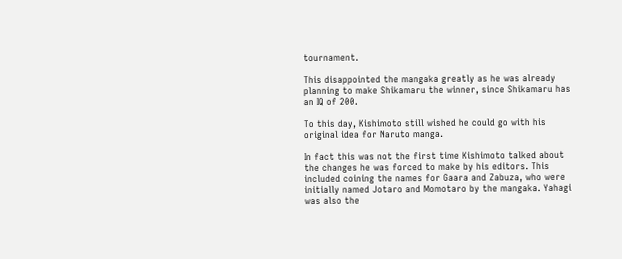tournament.

This disappointed the mangaka greatly as he was already planning to make Shikamaru the winner, since Shikamaru has an IQ of 200.

To this day, Kishimoto still wished he could go with his original idea for Naruto manga.

In fact this was not the first time Kishimoto talked about the changes he was forced to make by his editors. This included coining the names for Gaara and Zabuza, who were initially named Jotaro and Momotaro by the mangaka. Yahagi was also the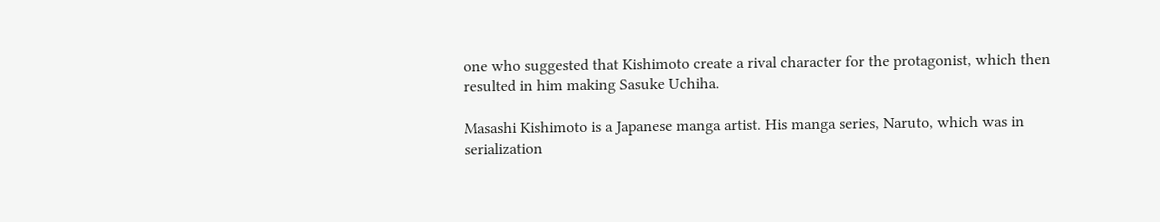one who suggested that Kishimoto create a rival character for the protagonist, which then resulted in him making Sasuke Uchiha.

Masashi Kishimoto is a Japanese manga artist. His manga series, Naruto, which was in serialization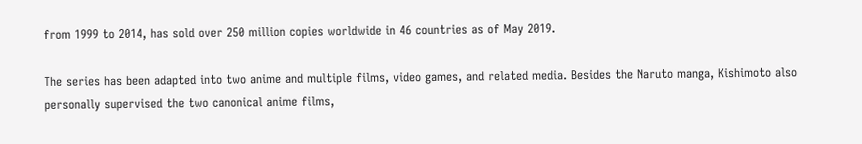from 1999 to 2014, has sold over 250 million copies worldwide in 46 countries as of May 2019.

The series has been adapted into two anime and multiple films, video games, and related media. Besides the Naruto manga, Kishimoto also personally supervised the two canonical anime films,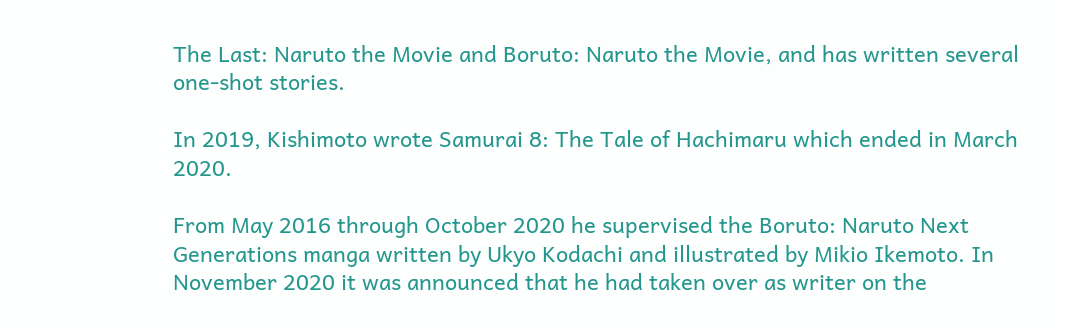The Last: Naruto the Movie and Boruto: Naruto the Movie, and has written several one-shot stories.

In 2019, Kishimoto wrote Samurai 8: The Tale of Hachimaru which ended in March 2020.

From May 2016 through October 2020 he supervised the Boruto: Naruto Next Generations manga written by Ukyo Kodachi and illustrated by Mikio Ikemoto. In November 2020 it was announced that he had taken over as writer on the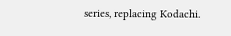series, replacing Kodachi.